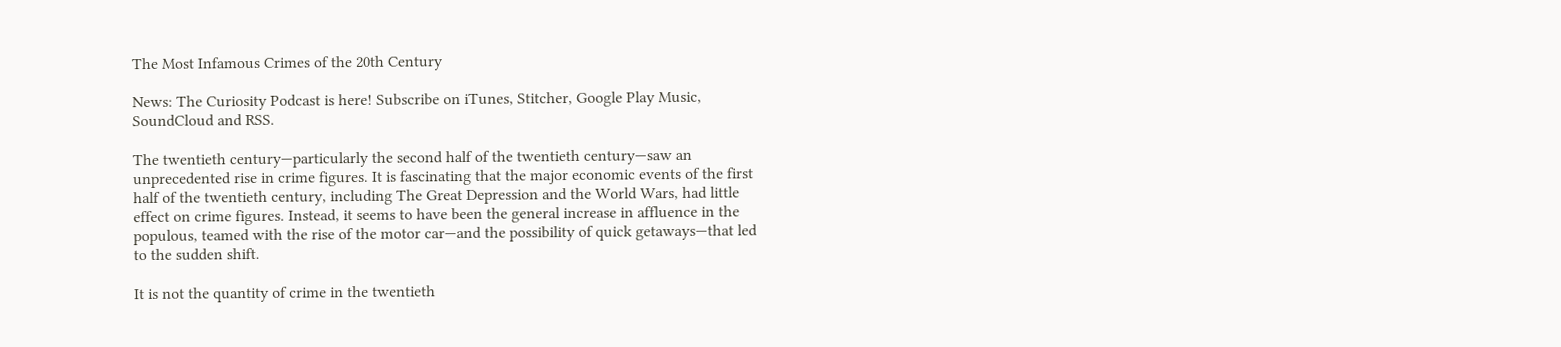The Most Infamous Crimes of the 20th Century

News: The Curiosity Podcast is here! Subscribe on iTunes, Stitcher, Google Play Music, SoundCloud and RSS.

The twentieth century—particularly the second half of the twentieth century—saw an unprecedented rise in crime figures. It is fascinating that the major economic events of the first half of the twentieth century, including The Great Depression and the World Wars, had little effect on crime figures. Instead, it seems to have been the general increase in affluence in the populous, teamed with the rise of the motor car—and the possibility of quick getaways—that led to the sudden shift.

It is not the quantity of crime in the twentieth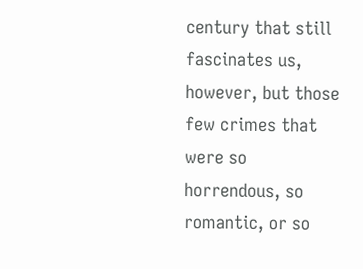century that still fascinates us, however, but those few crimes that were so horrendous, so romantic, or so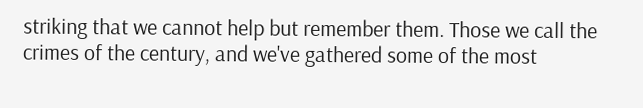striking that we cannot help but remember them. Those we call the crimes of the century, and we've gathered some of the most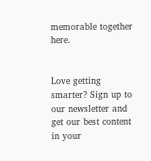memorable together here.


Love getting smarter? Sign up to our newsletter and get our best content in your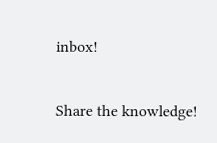inbox!

Share the knowledge!